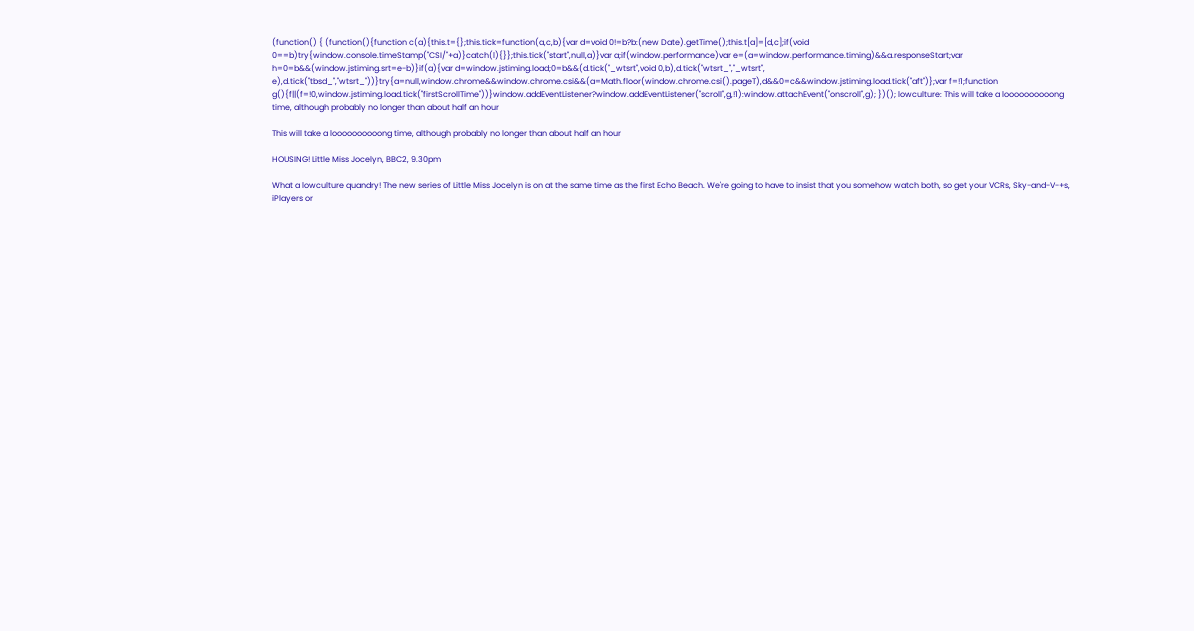(function() { (function(){function c(a){this.t={};this.tick=function(a,c,b){var d=void 0!=b?b:(new Date).getTime();this.t[a]=[d,c];if(void 0==b)try{window.console.timeStamp("CSI/"+a)}catch(l){}};this.tick("start",null,a)}var a;if(window.performance)var e=(a=window.performance.timing)&&a.responseStart;var h=0=b&&(window.jstiming.srt=e-b)}if(a){var d=window.jstiming.load;0=b&&(d.tick("_wtsrt",void 0,b),d.tick("wtsrt_","_wtsrt", e),d.tick("tbsd_","wtsrt_"))}try{a=null,window.chrome&&window.chrome.csi&&(a=Math.floor(window.chrome.csi().pageT),d&&0=c&&window.jstiming.load.tick("aft")};var f=!1;function g(){f||(f=!0,window.jstiming.load.tick("firstScrollTime"))}window.addEventListener?window.addEventListener("scroll",g,!1):window.attachEvent("onscroll",g); })(); lowculture: This will take a loooooooooong time, although probably no longer than about half an hour

This will take a loooooooooong time, although probably no longer than about half an hour

HOUSING! Little Miss Jocelyn, BBC2, 9.30pm

What a lowculture quandry! The new series of Little Miss Jocelyn is on at the same time as the first Echo Beach. We're going to have to insist that you somehow watch both, so get your VCRs, Sky-and-V-+s, iPlayers or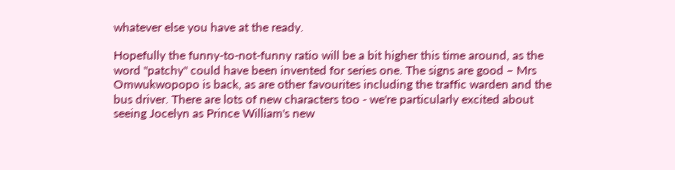whatever else you have at the ready.

Hopefully the funny-to-not-funny ratio will be a bit higher this time around, as the word "patchy" could have been invented for series one. The signs are good – Mrs Omwukwopopo is back, as are other favourites including the traffic warden and the bus driver. There are lots of new characters too - we're particularly excited about seeing Jocelyn as Prince William's new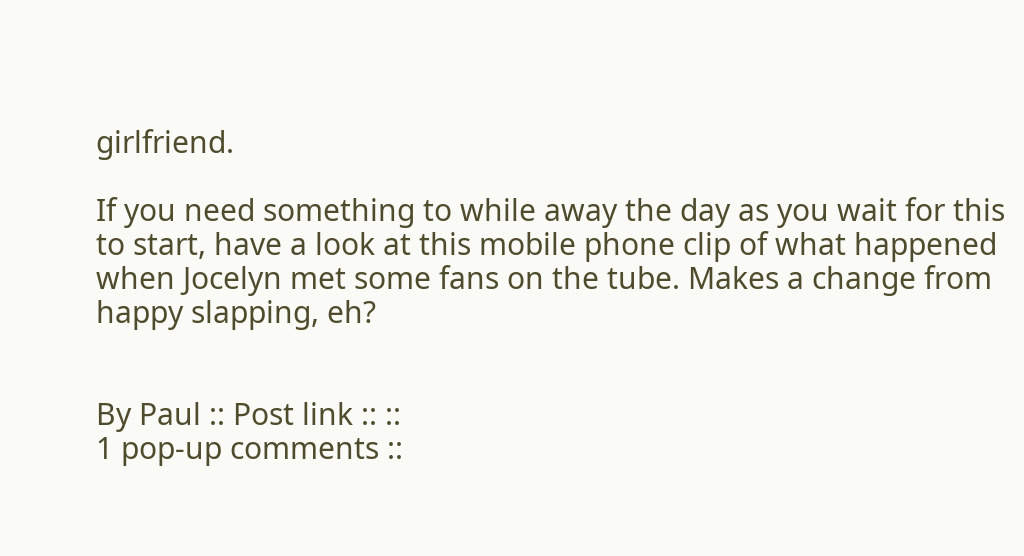girlfriend.

If you need something to while away the day as you wait for this to start, have a look at this mobile phone clip of what happened when Jocelyn met some fans on the tube. Makes a change from happy slapping, eh?


By Paul :: Post link :: ::
1 pop-up comments ::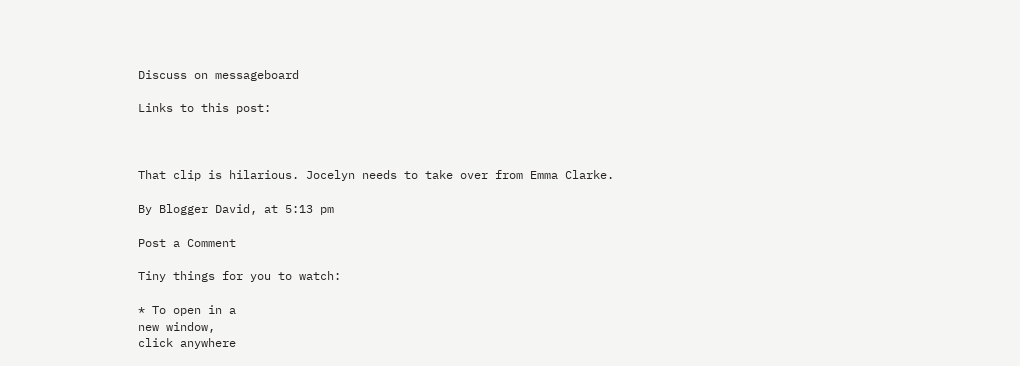Discuss on messageboard

Links to this post:



That clip is hilarious. Jocelyn needs to take over from Emma Clarke.

By Blogger David, at 5:13 pm

Post a Comment

Tiny things for you to watch:

* To open in a
new window,
click anywhere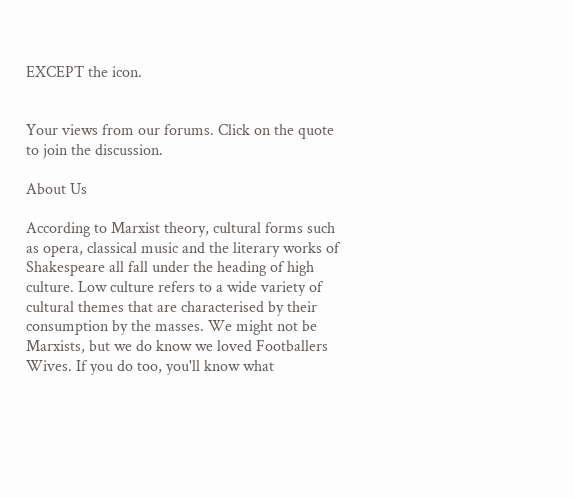EXCEPT the icon.


Your views from our forums. Click on the quote to join the discussion.

About Us

According to Marxist theory, cultural forms such as opera, classical music and the literary works of Shakespeare all fall under the heading of high culture. Low culture refers to a wide variety of cultural themes that are characterised by their consumption by the masses. We might not be Marxists, but we do know we loved Footballers Wives. If you do too, you'll know what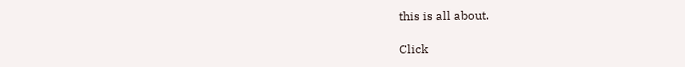this is all about.

Click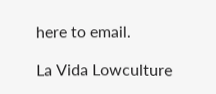here to email.

La Vida Lowculture